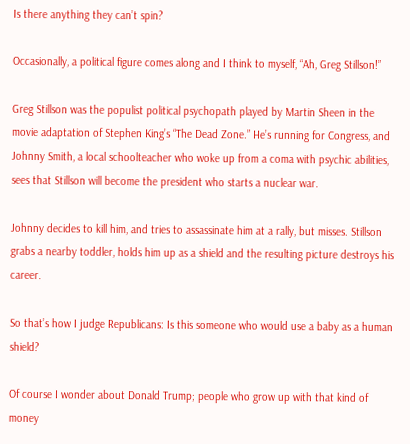Is there anything they can’t spin?

Occasionally, a political figure comes along and I think to myself, “Ah, Greg Stillson!”

Greg Stillson was the populist political psychopath played by Martin Sheen in the movie adaptation of Stephen King’s “The Dead Zone.” He’s running for Congress, and Johnny Smith, a local schoolteacher who woke up from a coma with psychic abilities, sees that Stillson will become the president who starts a nuclear war.

Johnny decides to kill him, and tries to assassinate him at a rally, but misses. Stillson grabs a nearby toddler, holds him up as a shield and the resulting picture destroys his career.

So that’s how I judge Republicans: Is this someone who would use a baby as a human shield?

Of course I wonder about Donald Trump; people who grow up with that kind of money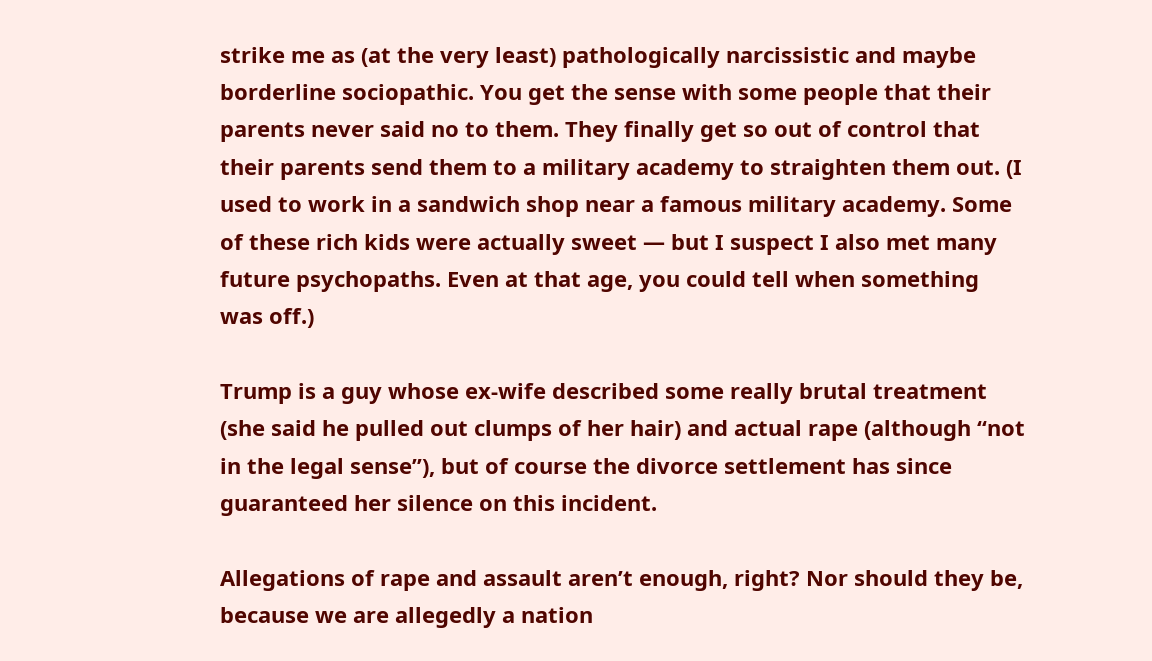strike me as (at the very least) pathologically narcissistic and maybe borderline sociopathic. You get the sense with some people that their parents never said no to them. They finally get so out of control that their parents send them to a military academy to straighten them out. (I used to work in a sandwich shop near a famous military academy. Some of these rich kids were actually sweet — but I suspect I also met many future psychopaths. Even at that age, you could tell when something was off.)

Trump is a guy whose ex-wife described some really brutal treatment (she said he pulled out clumps of her hair) and actual rape (although “not in the legal sense”), but of course the divorce settlement has since guaranteed her silence on this incident.

Allegations of rape and assault aren’t enough, right? Nor should they be, because we are allegedly a nation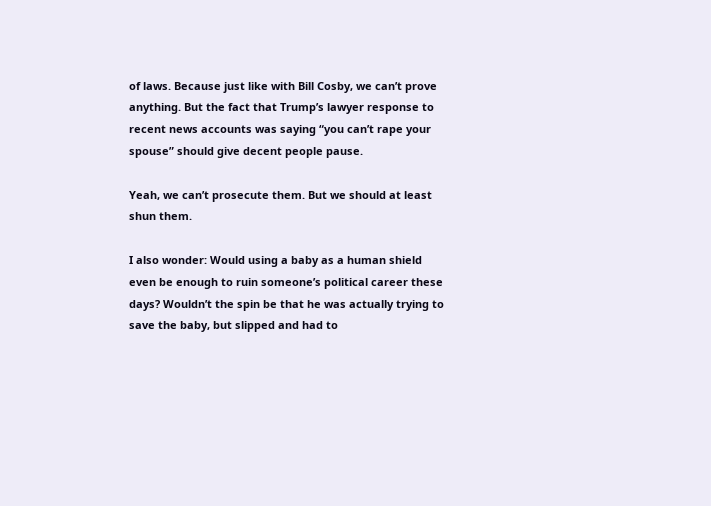of laws. Because just like with Bill Cosby, we can’t prove anything. But the fact that Trump’s lawyer response to recent news accounts was saying “you can’t rape your spouse” should give decent people pause.

Yeah, we can’t prosecute them. But we should at least shun them.

I also wonder: Would using a baby as a human shield even be enough to ruin someone’s political career these days? Wouldn’t the spin be that he was actually trying to save the baby, but slipped and had to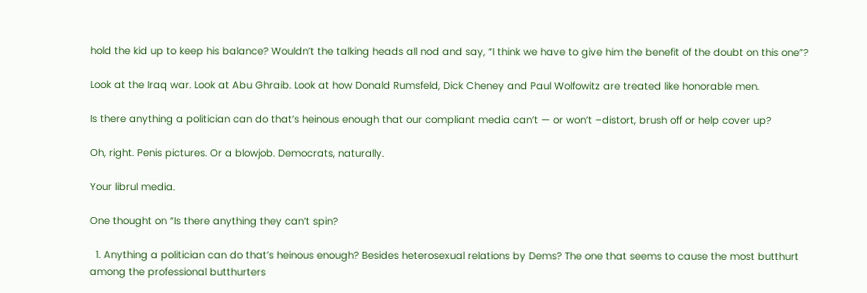hold the kid up to keep his balance? Wouldn’t the talking heads all nod and say, “I think we have to give him the benefit of the doubt on this one”?

Look at the Iraq war. Look at Abu Ghraib. Look at how Donald Rumsfeld, Dick Cheney and Paul Wolfowitz are treated like honorable men.

Is there anything a politician can do that’s heinous enough that our compliant media can’t — or won’t –distort, brush off or help cover up?

Oh, right. Penis pictures. Or a blowjob. Democrats, naturally.

Your librul media.

One thought on “Is there anything they can’t spin?

  1. Anything a politician can do that’s heinous enough? Besides heterosexual relations by Dems? The one that seems to cause the most butthurt among the professional butthurters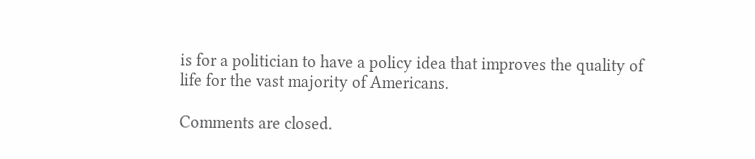is for a politician to have a policy idea that improves the quality of life for the vast majority of Americans.

Comments are closed.